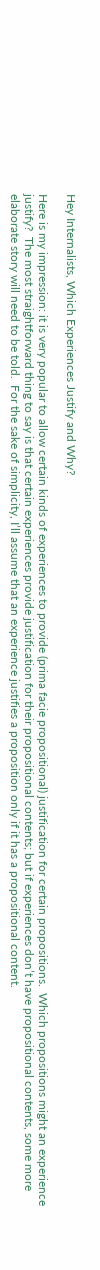Hey Internalists, Which Experiences Justify and Why?

Here is my impression: it is very popular to allow certain kinds of experiences to provide (prima facie propositional) justification for certain propositions.  Which propositions might an experience justify?  The most straightforward thing to say is that certain experiences provide justification for their propositional contents; but if experiences don’t have propositional contents, some more elaborate story will need to be told.  For the sake of simplicity, I’ll assume that an experience justifies a proposition only if it has a propositional content.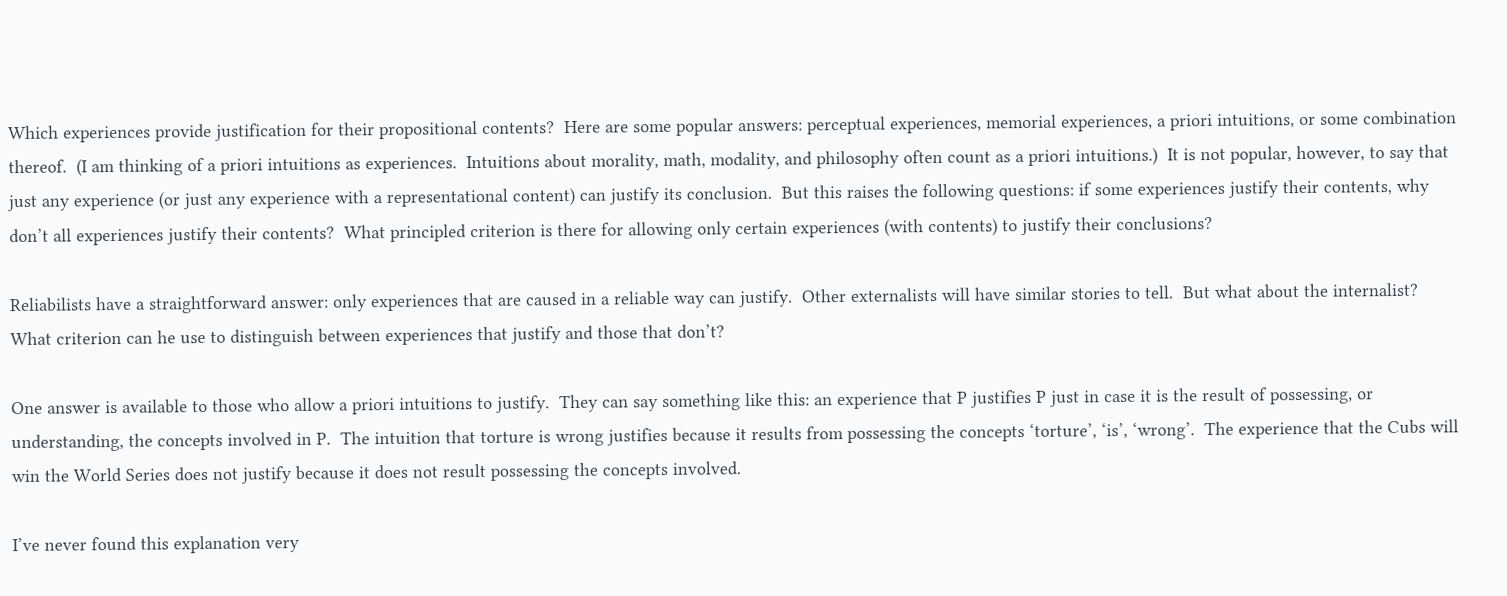Which experiences provide justification for their propositional contents?  Here are some popular answers: perceptual experiences, memorial experiences, a priori intuitions, or some combination thereof.  (I am thinking of a priori intuitions as experiences.  Intuitions about morality, math, modality, and philosophy often count as a priori intuitions.)  It is not popular, however, to say that just any experience (or just any experience with a representational content) can justify its conclusion.  But this raises the following questions: if some experiences justify their contents, why don’t all experiences justify their contents?  What principled criterion is there for allowing only certain experiences (with contents) to justify their conclusions?

Reliabilists have a straightforward answer: only experiences that are caused in a reliable way can justify.  Other externalists will have similar stories to tell.  But what about the internalist?  What criterion can he use to distinguish between experiences that justify and those that don’t?

One answer is available to those who allow a priori intuitions to justify.  They can say something like this: an experience that P justifies P just in case it is the result of possessing, or understanding, the concepts involved in P.  The intuition that torture is wrong justifies because it results from possessing the concepts ‘torture’, ‘is’, ‘wrong’.  The experience that the Cubs will win the World Series does not justify because it does not result possessing the concepts involved.

I’ve never found this explanation very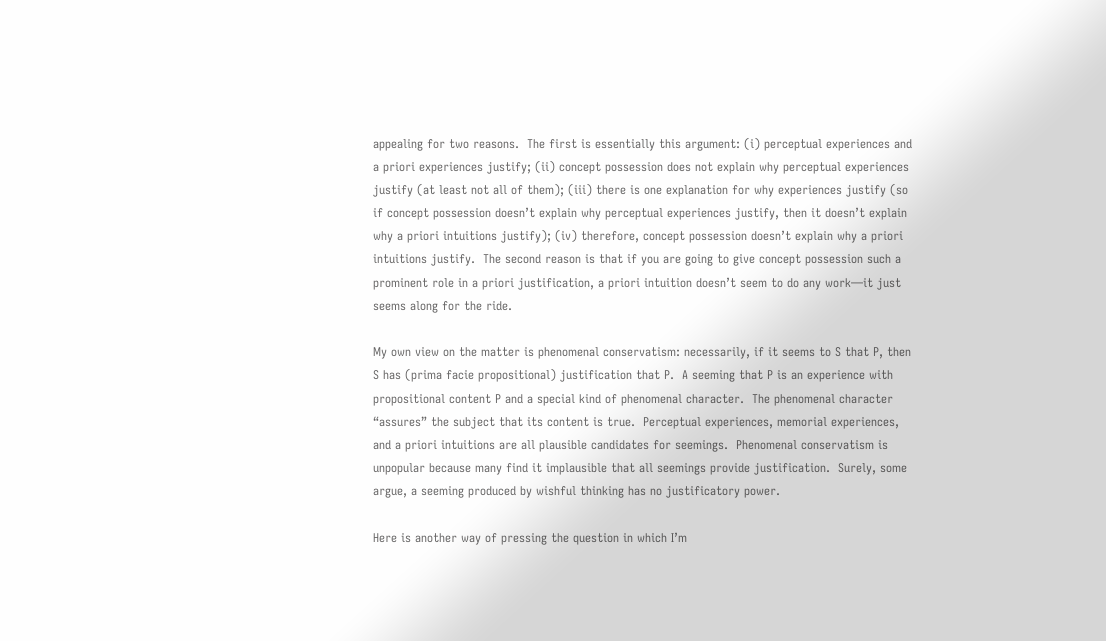appealing for two reasons.  The first is essentially this argument: (i) perceptual experiences and a priori experiences justify; (ii) concept possession does not explain why perceptual experiences justify (at least not all of them); (iii) there is one explanation for why experiences justify (so if concept possession doesn’t explain why perceptual experiences justify, then it doesn’t explain why a priori intuitions justify); (iv) therefore, concept possession doesn’t explain why a priori intuitions justify.  The second reason is that if you are going to give concept possession such a prominent role in a priori justification, a priori intuition doesn’t seem to do any work—it just seems along for the ride.

My own view on the matter is phenomenal conservatism: necessarily, if it seems to S that P, then S has (prima facie propositional) justification that P.  A seeming that P is an experience with propositional content P and a special kind of phenomenal character.  The phenomenal character “assures” the subject that its content is true.  Perceptual experiences, memorial experiences, and a priori intuitions are all plausible candidates for seemings.  Phenomenal conservatism is unpopular because many find it implausible that all seemings provide justification.  Surely, some argue, a seeming produced by wishful thinking has no justificatory power.

Here is another way of pressing the question in which I’m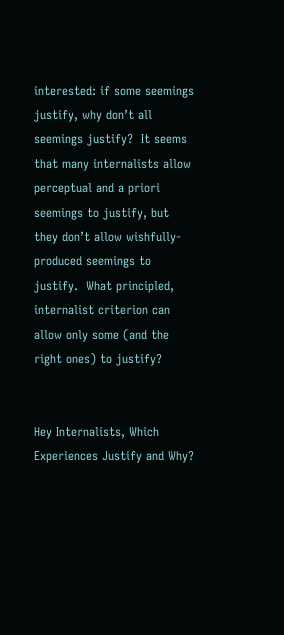interested: if some seemings justify, why don’t all seemings justify?  It seems that many internalists allow perceptual and a priori seemings to justify, but they don’t allow wishfully-produced seemings to justify.  What principled, internalist criterion can allow only some (and the right ones) to justify?


Hey Internalists, Which Experiences Justify and Why?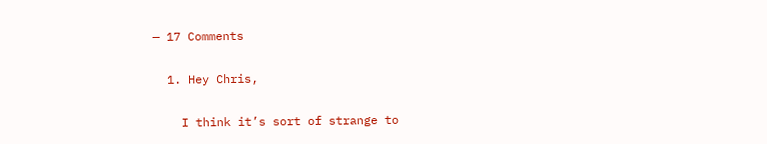— 17 Comments

  1. Hey Chris,

    I think it’s sort of strange to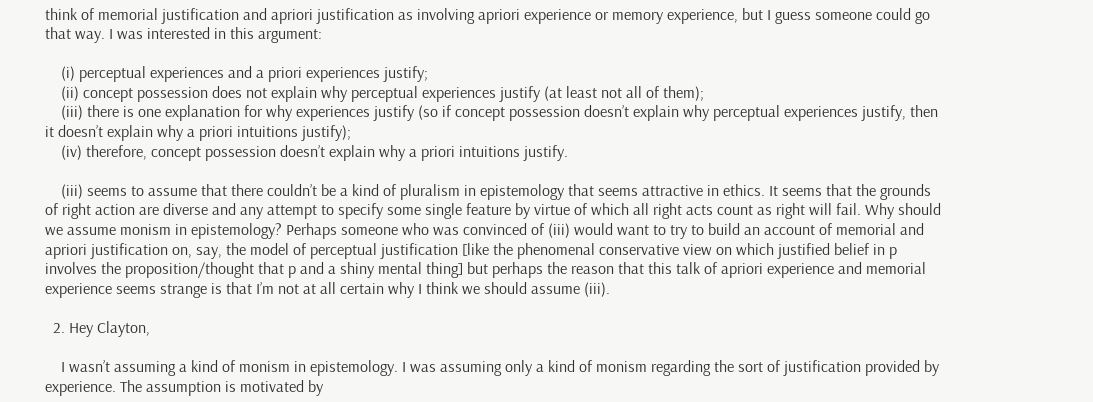think of memorial justification and apriori justification as involving apriori experience or memory experience, but I guess someone could go that way. I was interested in this argument:

    (i) perceptual experiences and a priori experiences justify;
    (ii) concept possession does not explain why perceptual experiences justify (at least not all of them);
    (iii) there is one explanation for why experiences justify (so if concept possession doesn’t explain why perceptual experiences justify, then it doesn’t explain why a priori intuitions justify);
    (iv) therefore, concept possession doesn’t explain why a priori intuitions justify.

    (iii) seems to assume that there couldn’t be a kind of pluralism in epistemology that seems attractive in ethics. It seems that the grounds of right action are diverse and any attempt to specify some single feature by virtue of which all right acts count as right will fail. Why should we assume monism in epistemology? Perhaps someone who was convinced of (iii) would want to try to build an account of memorial and apriori justification on, say, the model of perceptual justification [like the phenomenal conservative view on which justified belief in p involves the proposition/thought that p and a shiny mental thing] but perhaps the reason that this talk of apriori experience and memorial experience seems strange is that I’m not at all certain why I think we should assume (iii).

  2. Hey Clayton,

    I wasn’t assuming a kind of monism in epistemology. I was assuming only a kind of monism regarding the sort of justification provided by experience. The assumption is motivated by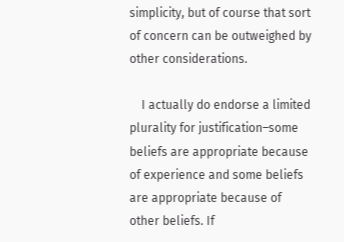simplicity, but of course that sort of concern can be outweighed by other considerations.

    I actually do endorse a limited plurality for justification–some beliefs are appropriate because of experience and some beliefs are appropriate because of other beliefs. If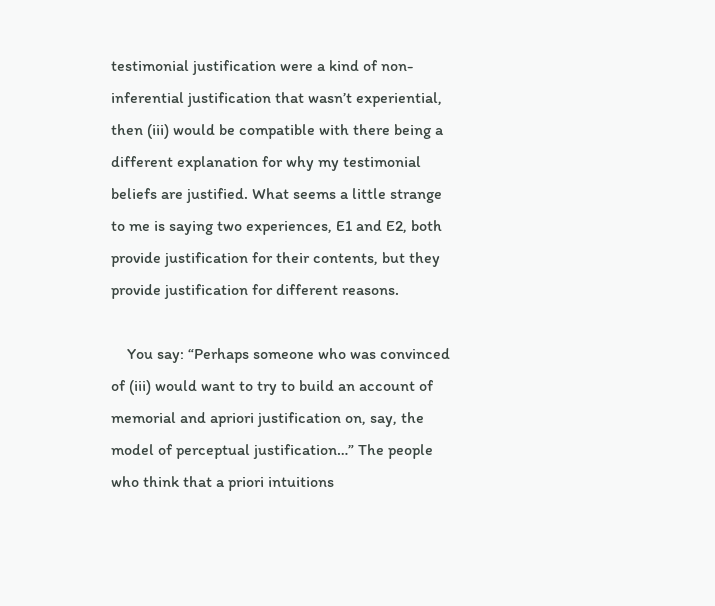testimonial justification were a kind of non-inferential justification that wasn’t experiential, then (iii) would be compatible with there being a different explanation for why my testimonial beliefs are justified. What seems a little strange to me is saying two experiences, E1 and E2, both provide justification for their contents, but they provide justification for different reasons.

    You say: “Perhaps someone who was convinced of (iii) would want to try to build an account of memorial and apriori justification on, say, the model of perceptual justification…” The people who think that a priori intuitions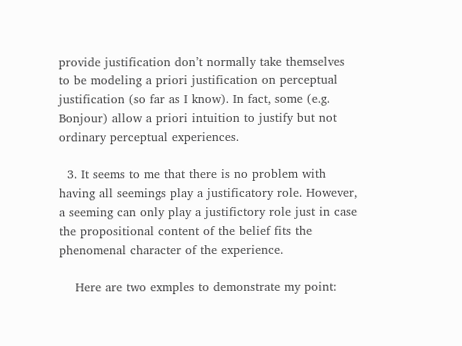provide justification don’t normally take themselves to be modeling a priori justification on perceptual justification (so far as I know). In fact, some (e.g. Bonjour) allow a priori intuition to justify but not ordinary perceptual experiences.

  3. It seems to me that there is no problem with having all seemings play a justificatory role. However, a seeming can only play a justifictory role just in case the propositional content of the belief fits the phenomenal character of the experience.

    Here are two exmples to demonstrate my point: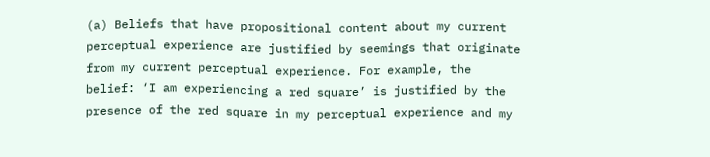(a) Beliefs that have propositional content about my current perceptual experience are justified by seemings that originate from my current perceptual experience. For example, the belief: ‘I am experiencing a red square’ is justified by the presence of the red square in my perceptual experience and my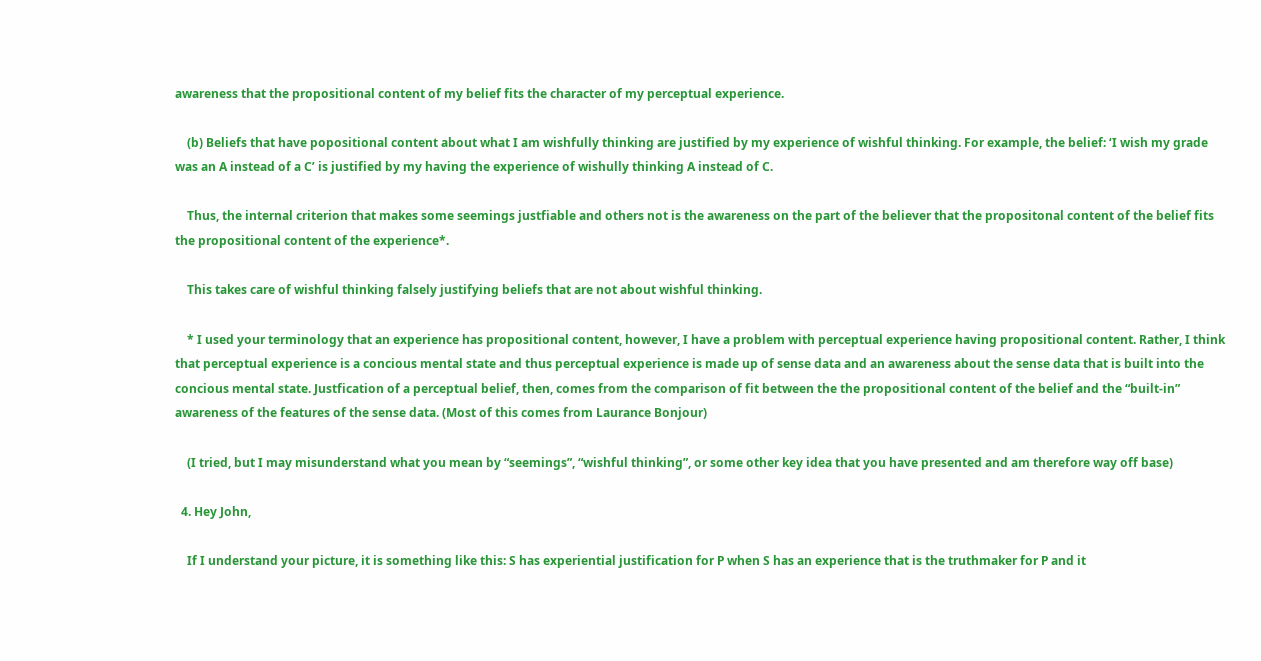awareness that the propositional content of my belief fits the character of my perceptual experience.

    (b) Beliefs that have popositional content about what I am wishfully thinking are justified by my experience of wishful thinking. For example, the belief: ‘I wish my grade was an A instead of a C’ is justified by my having the experience of wishully thinking A instead of C.

    Thus, the internal criterion that makes some seemings justfiable and others not is the awareness on the part of the believer that the propositonal content of the belief fits the propositional content of the experience*.

    This takes care of wishful thinking falsely justifying beliefs that are not about wishful thinking.

    * I used your terminology that an experience has propositional content, however, I have a problem with perceptual experience having propositional content. Rather, I think that perceptual experience is a concious mental state and thus perceptual experience is made up of sense data and an awareness about the sense data that is built into the concious mental state. Justfication of a perceptual belief, then, comes from the comparison of fit between the the propositional content of the belief and the “built-in” awareness of the features of the sense data. (Most of this comes from Laurance Bonjour)

    (I tried, but I may misunderstand what you mean by “seemings”, “wishful thinking”, or some other key idea that you have presented and am therefore way off base)

  4. Hey John,

    If I understand your picture, it is something like this: S has experiential justification for P when S has an experience that is the truthmaker for P and it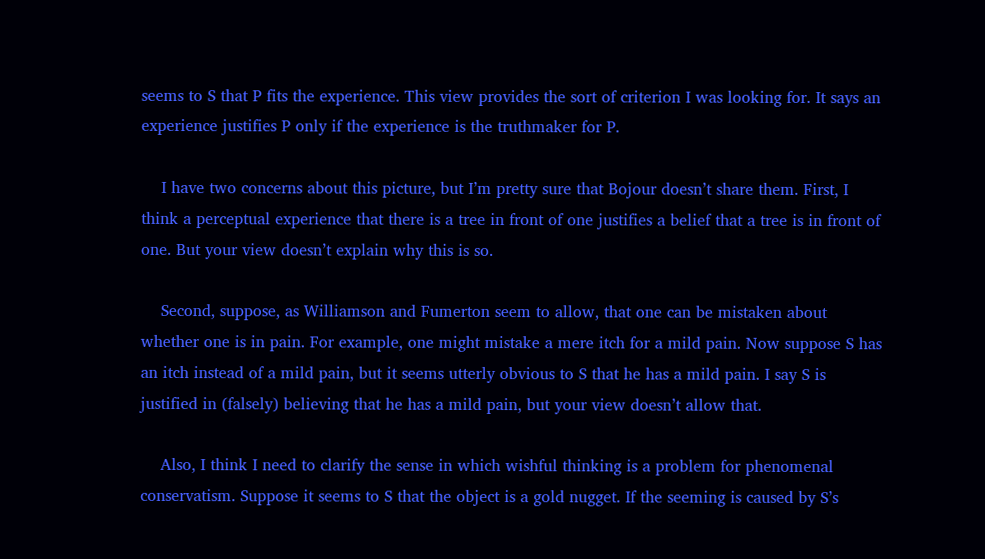seems to S that P fits the experience. This view provides the sort of criterion I was looking for. It says an experience justifies P only if the experience is the truthmaker for P.

    I have two concerns about this picture, but I’m pretty sure that Bojour doesn’t share them. First, I think a perceptual experience that there is a tree in front of one justifies a belief that a tree is in front of one. But your view doesn’t explain why this is so.

    Second, suppose, as Williamson and Fumerton seem to allow, that one can be mistaken about whether one is in pain. For example, one might mistake a mere itch for a mild pain. Now suppose S has an itch instead of a mild pain, but it seems utterly obvious to S that he has a mild pain. I say S is justified in (falsely) believing that he has a mild pain, but your view doesn’t allow that.

    Also, I think I need to clarify the sense in which wishful thinking is a problem for phenomenal conservatism. Suppose it seems to S that the object is a gold nugget. If the seeming is caused by S’s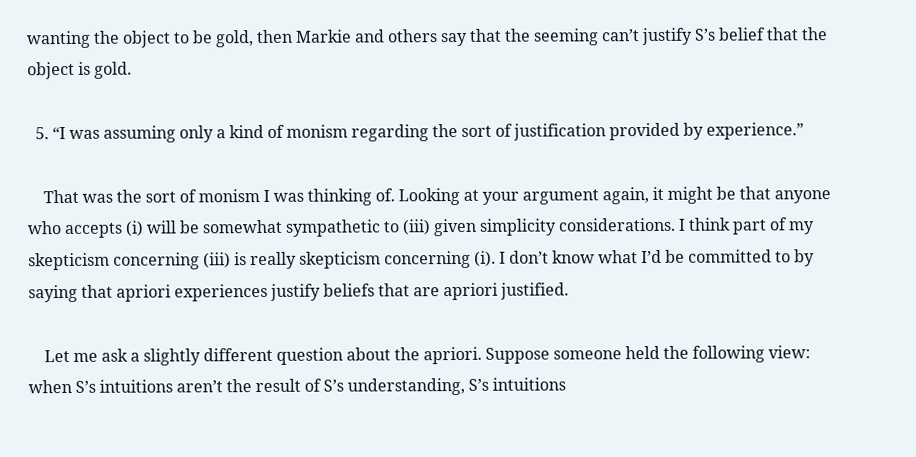wanting the object to be gold, then Markie and others say that the seeming can’t justify S’s belief that the object is gold.

  5. “I was assuming only a kind of monism regarding the sort of justification provided by experience.”

    That was the sort of monism I was thinking of. Looking at your argument again, it might be that anyone who accepts (i) will be somewhat sympathetic to (iii) given simplicity considerations. I think part of my skepticism concerning (iii) is really skepticism concerning (i). I don’t know what I’d be committed to by saying that apriori experiences justify beliefs that are apriori justified.

    Let me ask a slightly different question about the apriori. Suppose someone held the following view: when S’s intuitions aren’t the result of S’s understanding, S’s intuitions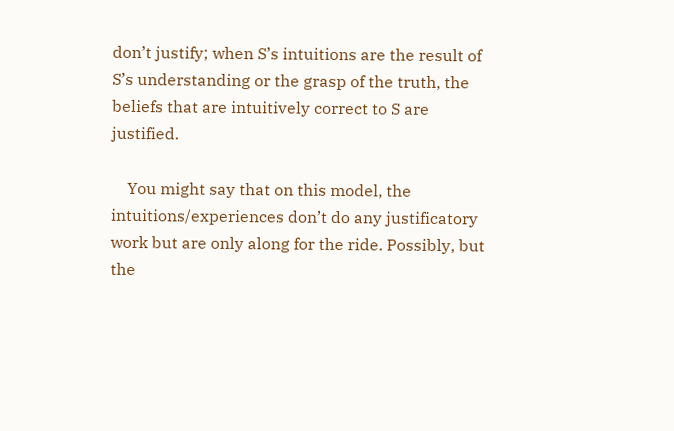don’t justify; when S’s intuitions are the result of S’s understanding or the grasp of the truth, the beliefs that are intuitively correct to S are justified.

    You might say that on this model, the intuitions/experiences don’t do any justificatory work but are only along for the ride. Possibly, but the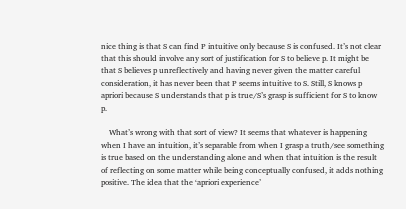nice thing is that S can find P intuitive only because S is confused. It’s not clear that this should involve any sort of justification for S to believe p. It might be that S believes p unreflectively and having never given the matter careful consideration, it has never been that P seems intuitive to S. Still, S knows p apriori because S understands that p is true/S’s grasp is sufficient for S to know p.

    What’s wrong with that sort of view? It seems that whatever is happening when I have an intuition, it’s separable from when I grasp a truth/see something is true based on the understanding alone and when that intuition is the result of reflecting on some matter while being conceptually confused, it adds nothing positive. The idea that the ‘apriori experience’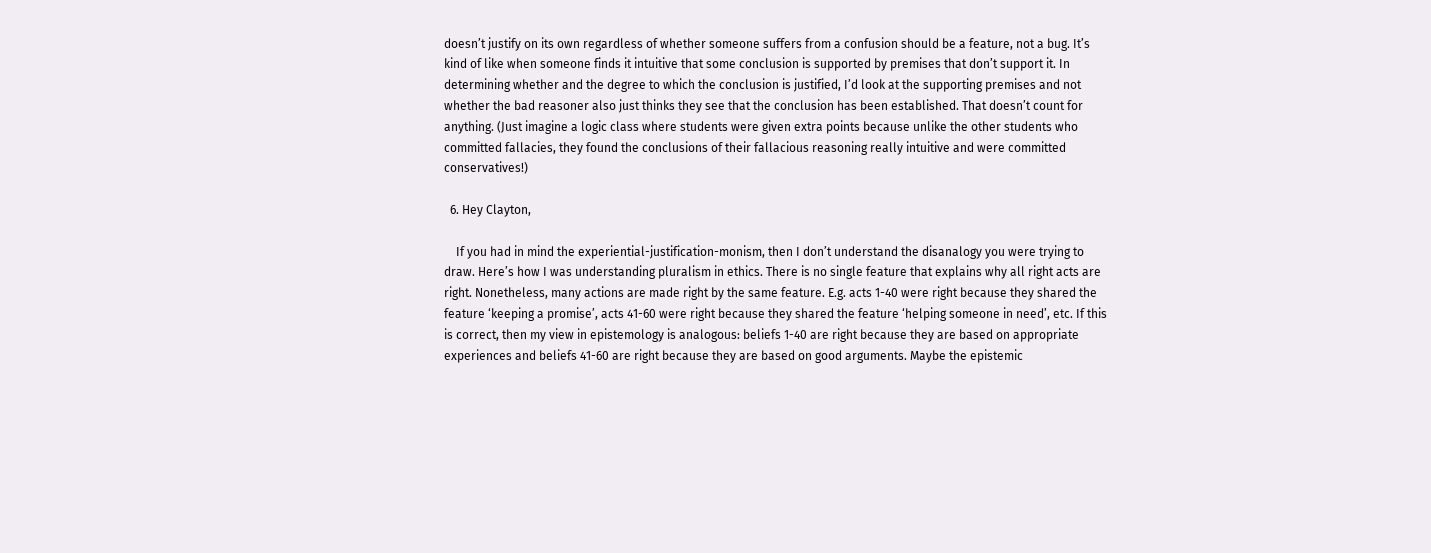doesn’t justify on its own regardless of whether someone suffers from a confusion should be a feature, not a bug. It’s kind of like when someone finds it intuitive that some conclusion is supported by premises that don’t support it. In determining whether and the degree to which the conclusion is justified, I’d look at the supporting premises and not whether the bad reasoner also just thinks they see that the conclusion has been established. That doesn’t count for anything. (Just imagine a logic class where students were given extra points because unlike the other students who committed fallacies, they found the conclusions of their fallacious reasoning really intuitive and were committed conservatives!)

  6. Hey Clayton,

    If you had in mind the experiential-justification-monism, then I don’t understand the disanalogy you were trying to draw. Here’s how I was understanding pluralism in ethics. There is no single feature that explains why all right acts are right. Nonetheless, many actions are made right by the same feature. E.g. acts 1-40 were right because they shared the feature ‘keeping a promise’, acts 41-60 were right because they shared the feature ‘helping someone in need’, etc. If this is correct, then my view in epistemology is analogous: beliefs 1-40 are right because they are based on appropriate experiences and beliefs 41-60 are right because they are based on good arguments. Maybe the epistemic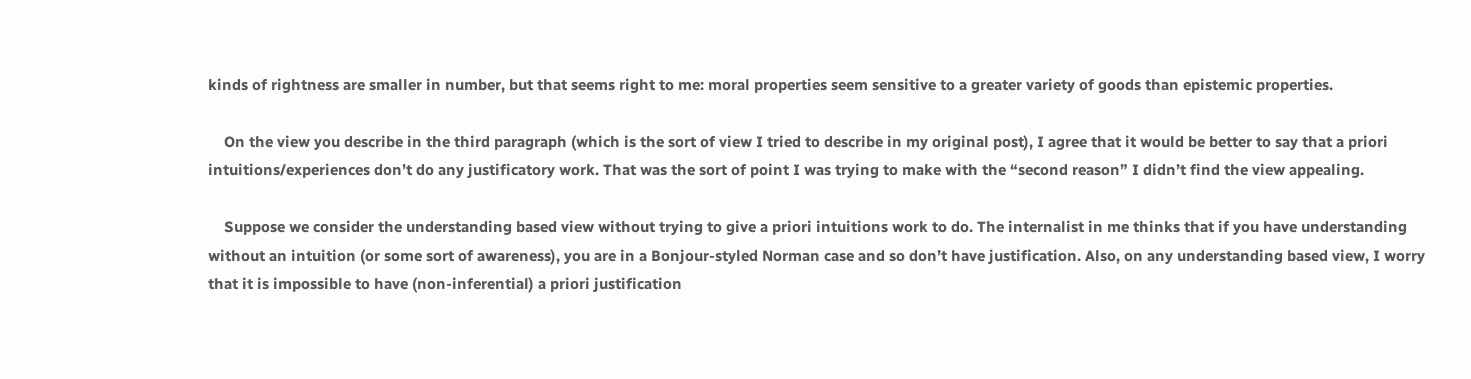kinds of rightness are smaller in number, but that seems right to me: moral properties seem sensitive to a greater variety of goods than epistemic properties.

    On the view you describe in the third paragraph (which is the sort of view I tried to describe in my original post), I agree that it would be better to say that a priori intuitions/experiences don’t do any justificatory work. That was the sort of point I was trying to make with the “second reason” I didn’t find the view appealing.

    Suppose we consider the understanding based view without trying to give a priori intuitions work to do. The internalist in me thinks that if you have understanding without an intuition (or some sort of awareness), you are in a Bonjour-styled Norman case and so don’t have justification. Also, on any understanding based view, I worry that it is impossible to have (non-inferential) a priori justification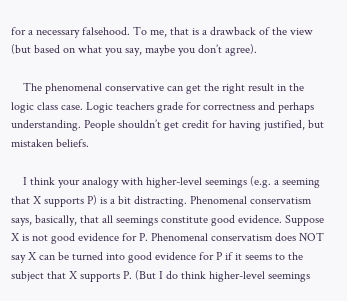for a necessary falsehood. To me, that is a drawback of the view (but based on what you say, maybe you don’t agree).

    The phenomenal conservative can get the right result in the logic class case. Logic teachers grade for correctness and perhaps understanding. People shouldn’t get credit for having justified, but mistaken beliefs.

    I think your analogy with higher-level seemings (e.g. a seeming that X supports P) is a bit distracting. Phenomenal conservatism says, basically, that all seemings constitute good evidence. Suppose X is not good evidence for P. Phenomenal conservatism does NOT say X can be turned into good evidence for P if it seems to the subject that X supports P. (But I do think higher-level seemings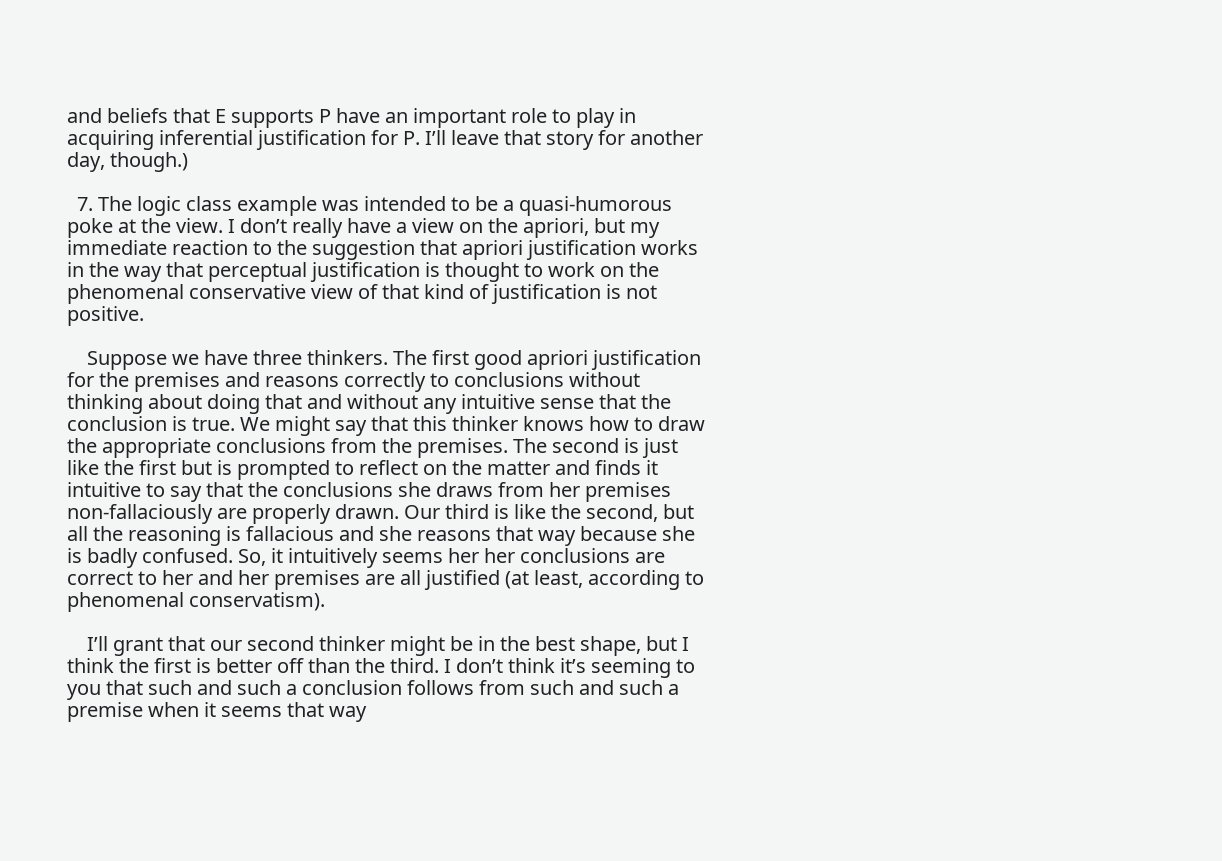and beliefs that E supports P have an important role to play in acquiring inferential justification for P. I’ll leave that story for another day, though.)

  7. The logic class example was intended to be a quasi-humorous poke at the view. I don’t really have a view on the apriori, but my immediate reaction to the suggestion that apriori justification works in the way that perceptual justification is thought to work on the phenomenal conservative view of that kind of justification is not positive.

    Suppose we have three thinkers. The first good apriori justification for the premises and reasons correctly to conclusions without thinking about doing that and without any intuitive sense that the conclusion is true. We might say that this thinker knows how to draw the appropriate conclusions from the premises. The second is just like the first but is prompted to reflect on the matter and finds it intuitive to say that the conclusions she draws from her premises non-fallaciously are properly drawn. Our third is like the second, but all the reasoning is fallacious and she reasons that way because she is badly confused. So, it intuitively seems her her conclusions are correct to her and her premises are all justified (at least, according to phenomenal conservatism).

    I’ll grant that our second thinker might be in the best shape, but I think the first is better off than the third. I don’t think it’s seeming to you that such and such a conclusion follows from such and such a premise when it seems that way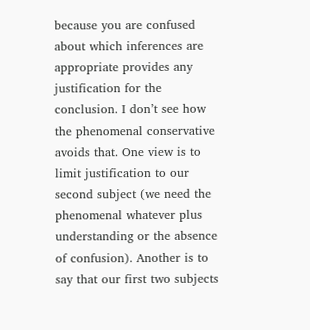because you are confused about which inferences are appropriate provides any justification for the conclusion. I don’t see how the phenomenal conservative avoids that. One view is to limit justification to our second subject (we need the phenomenal whatever plus understanding or the absence of confusion). Another is to say that our first two subjects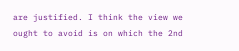are justified. I think the view we ought to avoid is on which the 2nd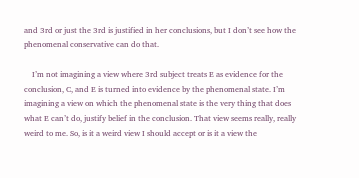and 3rd or just the 3rd is justified in her conclusions, but I don’t see how the phenomenal conservative can do that.

    I’m not imagining a view where 3rd subject treats E as evidence for the conclusion, C, and E is turned into evidence by the phenomenal state. I’m imagining a view on which the phenomenal state is the very thing that does what E can’t do, justify belief in the conclusion. That view seems really, really weird to me. So, is it a weird view I should accept or is it a view the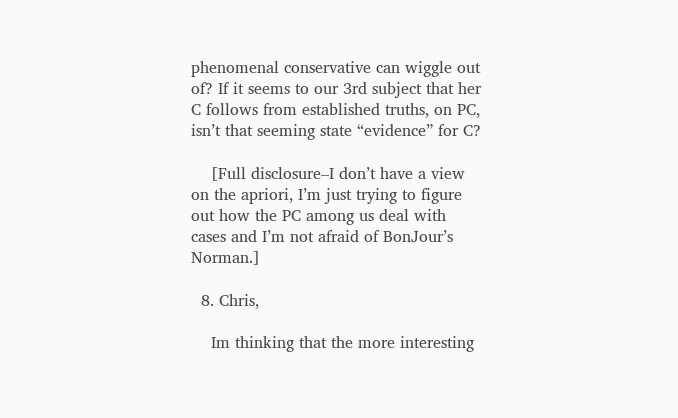phenomenal conservative can wiggle out of? If it seems to our 3rd subject that her C follows from established truths, on PC, isn’t that seeming state “evidence” for C?

    [Full disclosure–I don’t have a view on the apriori, I’m just trying to figure out how the PC among us deal with cases and I’m not afraid of BonJour’s Norman.]

  8. Chris,

    Im thinking that the more interesting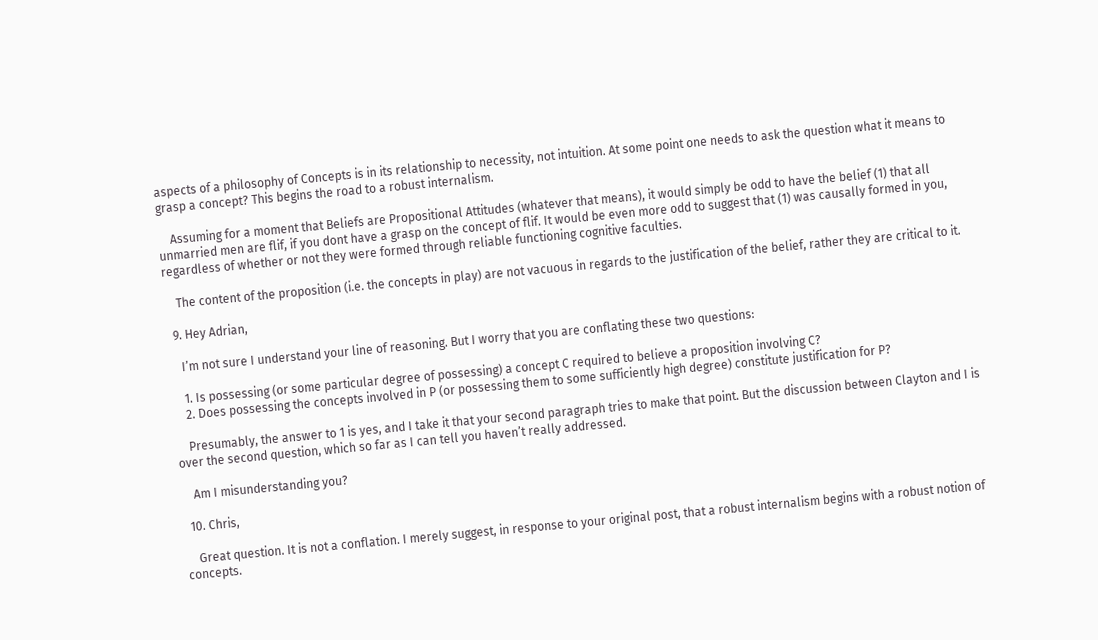aspects of a philosophy of Concepts is in its relationship to necessity, not intuition. At some point one needs to ask the question what it means to grasp a concept? This begins the road to a robust internalism.

    Assuming for a moment that Beliefs are Propositional Attitudes (whatever that means), it would simply be odd to have the belief (1) that all unmarried men are flif, if you dont have a grasp on the concept of flif. It would be even more odd to suggest that (1) was causally formed in you, regardless of whether or not they were formed through reliable functioning cognitive faculties.

    The content of the proposition (i.e. the concepts in play) are not vacuous in regards to the justification of the belief, rather they are critical to it.

  9. Hey Adrian,

    I’m not sure I understand your line of reasoning. But I worry that you are conflating these two questions:

    1. Is possessing (or some particular degree of possessing) a concept C required to believe a proposition involving C?
    2. Does possessing the concepts involved in P (or possessing them to some sufficiently high degree) constitute justification for P?

    Presumably, the answer to 1 is yes, and I take it that your second paragraph tries to make that point. But the discussion between Clayton and I is over the second question, which so far as I can tell you haven’t really addressed.

    Am I misunderstanding you?

  10. Chris,

    Great question. It is not a conflation. I merely suggest, in response to your original post, that a robust internalism begins with a robust notion of concepts.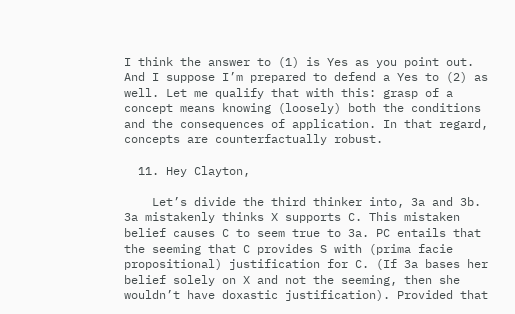I think the answer to (1) is Yes as you point out. And I suppose I’m prepared to defend a Yes to (2) as well. Let me qualify that with this: grasp of a concept means knowing (loosely) both the conditions and the consequences of application. In that regard, concepts are counterfactually robust.

  11. Hey Clayton,

    Let’s divide the third thinker into, 3a and 3b. 3a mistakenly thinks X supports C. This mistaken belief causes C to seem true to 3a. PC entails that the seeming that C provides S with (prima facie propositional) justification for C. (If 3a bases her belief solely on X and not the seeming, then she wouldn’t have doxastic justification). Provided that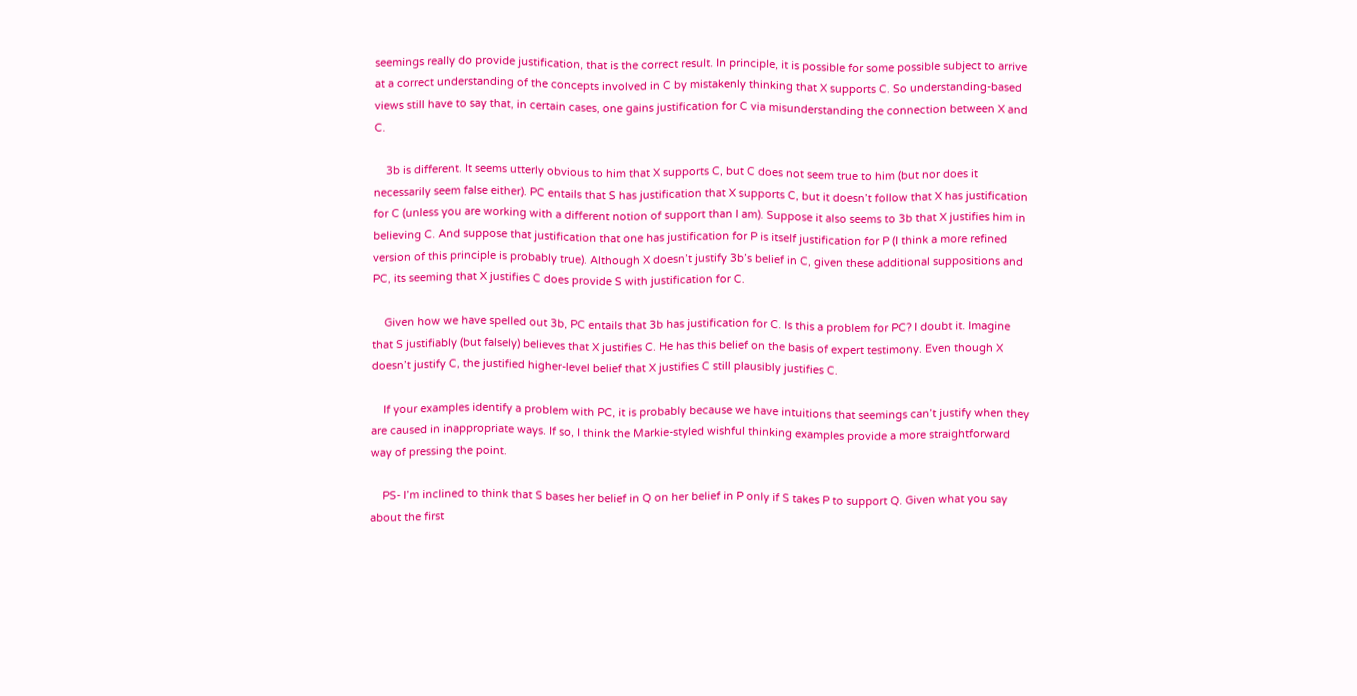seemings really do provide justification, that is the correct result. In principle, it is possible for some possible subject to arrive at a correct understanding of the concepts involved in C by mistakenly thinking that X supports C. So understanding-based views still have to say that, in certain cases, one gains justification for C via misunderstanding the connection between X and C.

    3b is different. It seems utterly obvious to him that X supports C, but C does not seem true to him (but nor does it necessarily seem false either). PC entails that S has justification that X supports C, but it doesn’t follow that X has justification for C (unless you are working with a different notion of support than I am). Suppose it also seems to 3b that X justifies him in believing C. And suppose that justification that one has justification for P is itself justification for P (I think a more refined version of this principle is probably true). Although X doesn’t justify 3b’s belief in C, given these additional suppositions and PC, its seeming that X justifies C does provide S with justification for C.

    Given how we have spelled out 3b, PC entails that 3b has justification for C. Is this a problem for PC? I doubt it. Imagine that S justifiably (but falsely) believes that X justifies C. He has this belief on the basis of expert testimony. Even though X doesn’t justify C, the justified higher-level belief that X justifies C still plausibly justifies C.

    If your examples identify a problem with PC, it is probably because we have intuitions that seemings can’t justify when they are caused in inappropriate ways. If so, I think the Markie-styled wishful thinking examples provide a more straightforward way of pressing the point.

    PS- I’m inclined to think that S bases her belief in Q on her belief in P only if S takes P to support Q. Given what you say about the first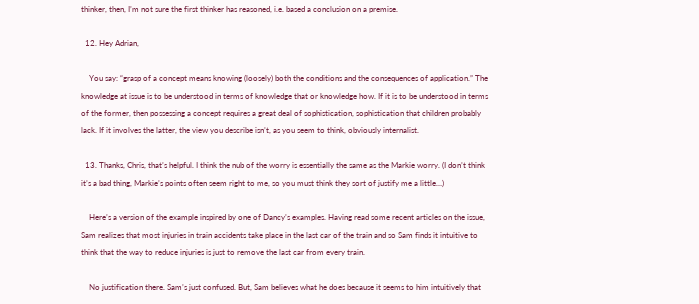thinker, then, I’m not sure the first thinker has reasoned, i.e. based a conclusion on a premise.

  12. Hey Adrian,

    You say: “grasp of a concept means knowing (loosely) both the conditions and the consequences of application.” The knowledge at issue is to be understood in terms of knowledge that or knowledge how. If it is to be understood in terms of the former, then possessing a concept requires a great deal of sophistication, sophistication that children probably lack. If it involves the latter, the view you describe isn’t, as you seem to think, obviously internalist.

  13. Thanks, Chris, that’s helpful. I think the nub of the worry is essentially the same as the Markie worry. (I don’t think it’s a bad thing, Markie’s points often seem right to me, so you must think they sort of justify me a little…)

    Here’s a version of the example inspired by one of Dancy’s examples. Having read some recent articles on the issue, Sam realizes that most injuries in train accidents take place in the last car of the train and so Sam finds it intuitive to think that the way to reduce injuries is just to remove the last car from every train.

    No justification there. Sam’s just confused. But, Sam believes what he does because it seems to him intuitively that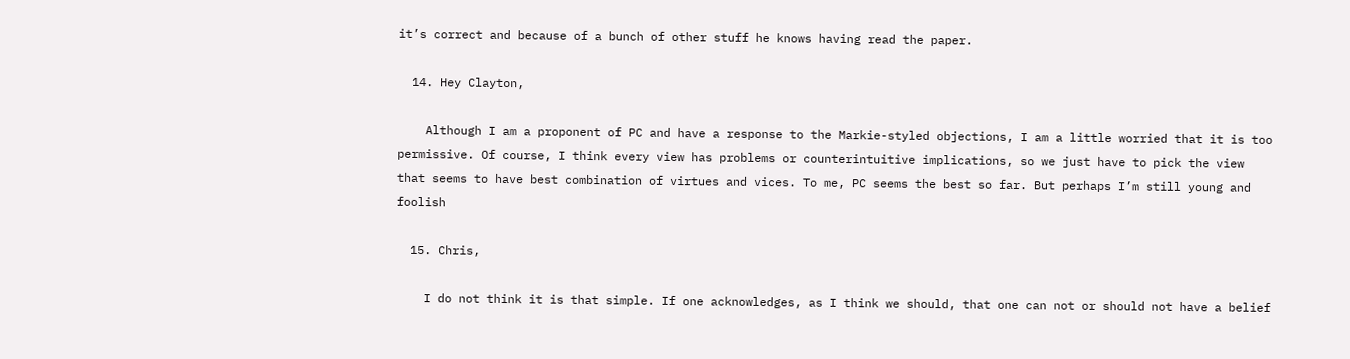it’s correct and because of a bunch of other stuff he knows having read the paper.

  14. Hey Clayton,

    Although I am a proponent of PC and have a response to the Markie-styled objections, I am a little worried that it is too permissive. Of course, I think every view has problems or counterintuitive implications, so we just have to pick the view that seems to have best combination of virtues and vices. To me, PC seems the best so far. But perhaps I’m still young and foolish

  15. Chris,

    I do not think it is that simple. If one acknowledges, as I think we should, that one can not or should not have a belief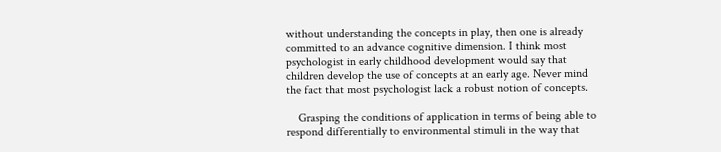without understanding the concepts in play, then one is already committed to an advance cognitive dimension. I think most psychologist in early childhood development would say that children develop the use of concepts at an early age. Never mind the fact that most psychologist lack a robust notion of concepts.

    Grasping the conditions of application in terms of being able to respond differentially to environmental stimuli in the way that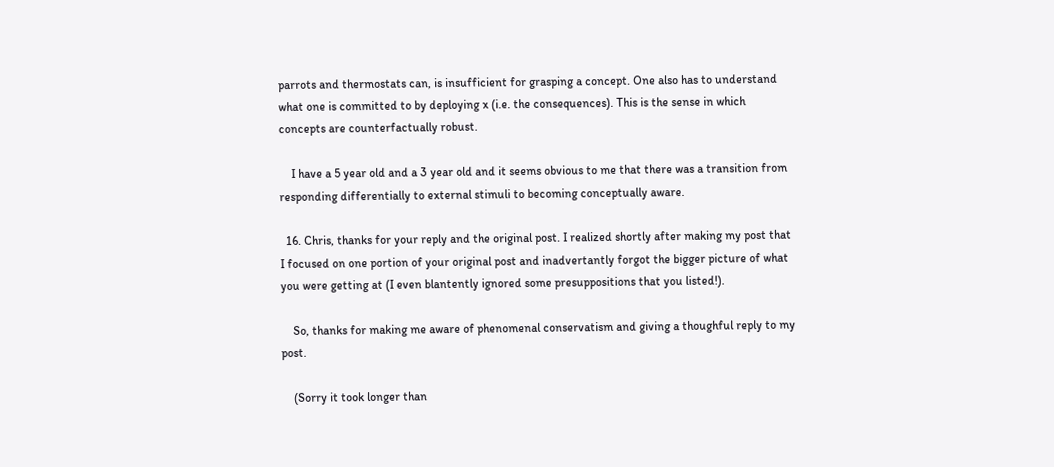parrots and thermostats can, is insufficient for grasping a concept. One also has to understand what one is committed to by deploying x (i.e. the consequences). This is the sense in which concepts are counterfactually robust.

    I have a 5 year old and a 3 year old and it seems obvious to me that there was a transition from responding differentially to external stimuli to becoming conceptually aware.

  16. Chris, thanks for your reply and the original post. I realized shortly after making my post that I focused on one portion of your original post and inadvertantly forgot the bigger picture of what you were getting at (I even blantently ignored some presuppositions that you listed!).

    So, thanks for making me aware of phenomenal conservatism and giving a thoughful reply to my post.

    (Sorry it took longer than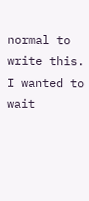normal to write this. I wanted to wait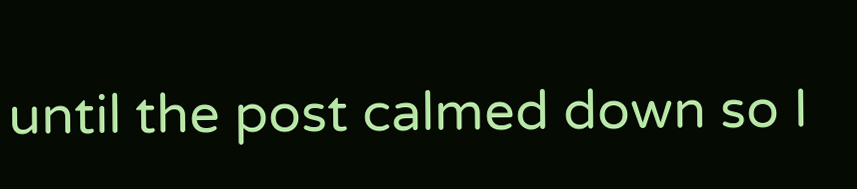until the post calmed down so I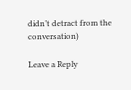didn’t detract from the conversation)

Leave a Reply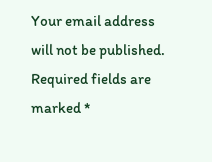Your email address will not be published. Required fields are marked *